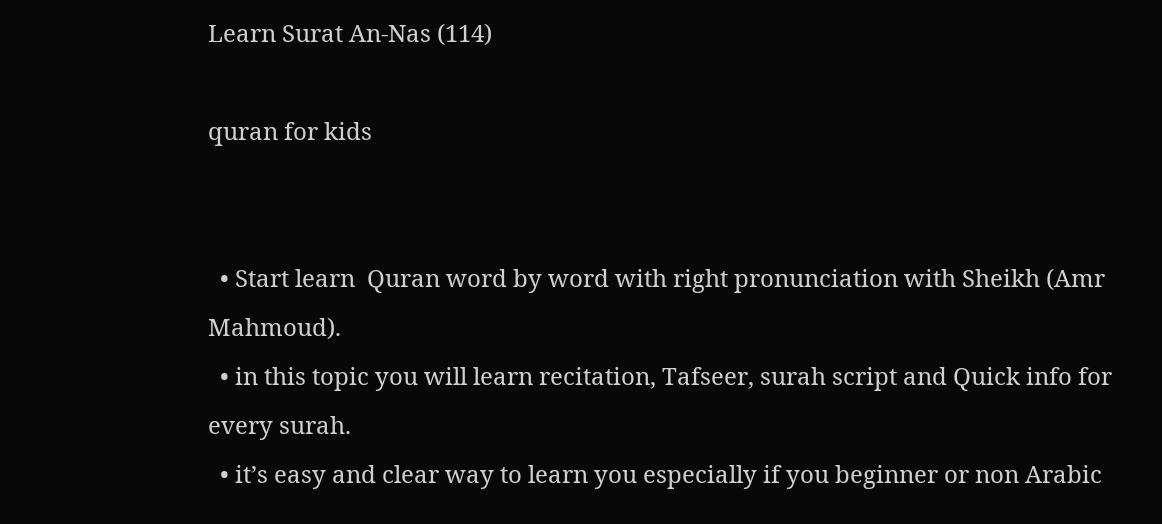Learn Surat An-Nas (114)

quran for kids


  • Start learn  Quran word by word with right pronunciation with Sheikh (Amr Mahmoud).
  • in this topic you will learn recitation, Tafseer, surah script and Quick info for every surah.
  • it’s easy and clear way to learn you especially if you beginner or non Arabic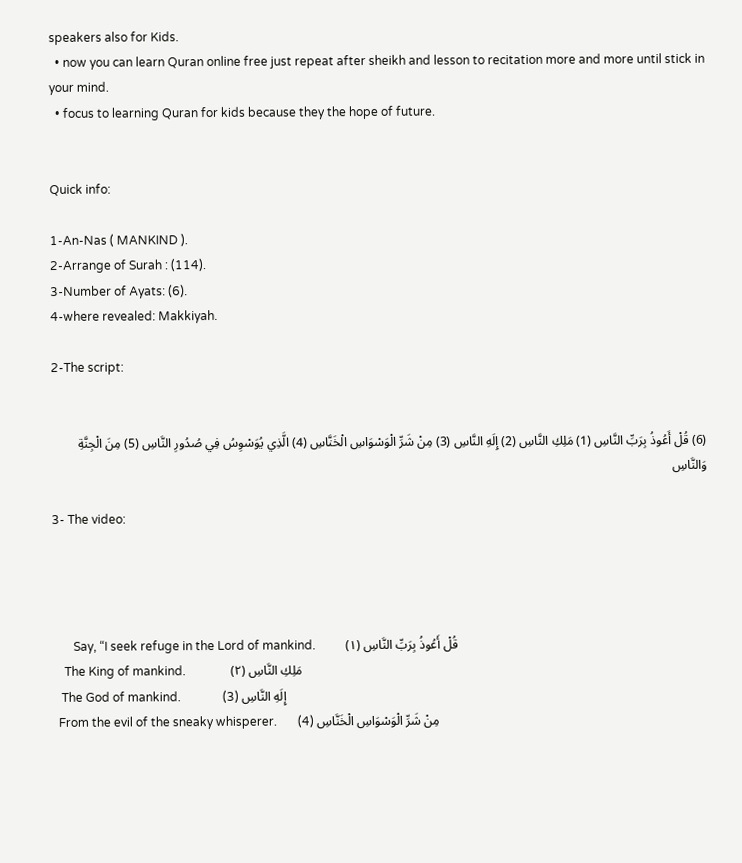speakers also for Kids.
  • now you can learn Quran online free just repeat after sheikh and lesson to recitation more and more until stick in your mind.
  • focus to learning Quran for kids because they the hope of future.


Quick info:

1-An-Nas ( MANKIND ).
2-Arrange of Surah : (114).
3-Number of Ayats: (6).
4-where revealed: Makkiyah.

2-The script:


(6) قُلْ أَعُوذُ بِرَبِّ النَّاسِ (1) مَلِكِ النَّاسِ (2) إِلَهِ النَّاسِ (3) مِنْ شَرِّ الْوَسْوَاسِ الْخَنَّاسِ (4) الَّذِي يُوَسْوِسُ فِي صُدُورِ النَّاسِ (5) مِنَ الْجِنَّةِ وَالنَّاسِ

3- The video:




       Say, “I seek refuge in the Lord of mankind.          (قُلْ أَعُوذُ بِرَبِّ النَّاسِ (١
    The King of mankind.               (مَلِكِ النَّاسِ (٢
   The God of mankind.              (3) إِلَهِ النَّاسِ
  From the evil of the sneaky whisperer.       (4) مِنْ شَرِّ الْوَسْوَاسِ الْخَنَّاسِ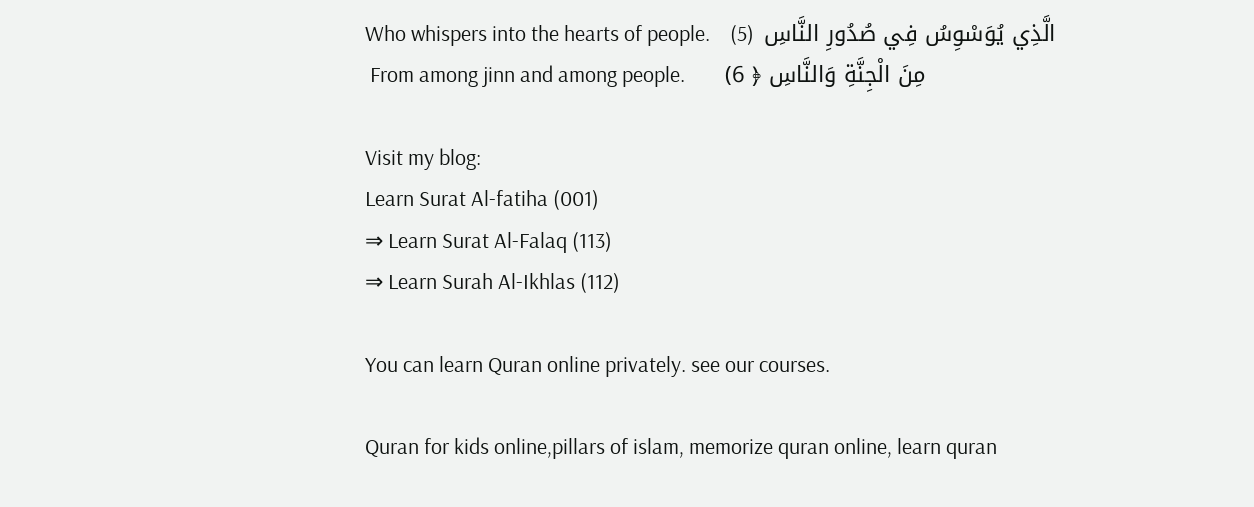Who whispers into the hearts of people.    (5)  الَّذِي يُوَسْوِسُ فِي صُدُورِ النَّاسِ
 From among jinn and among people.        (مِنَ الْجِنَّةِ وَالنَّاسِ ﴿ 6

Visit my blog:
Learn Surat Al-fatiha (001)
⇒ Learn Surat Al-Falaq (113)
⇒ Learn Surah Al-Ikhlas (112)

You can learn Quran online privately. see our courses.

Quran for kids online,pillars of islam, memorize quran online, learn quran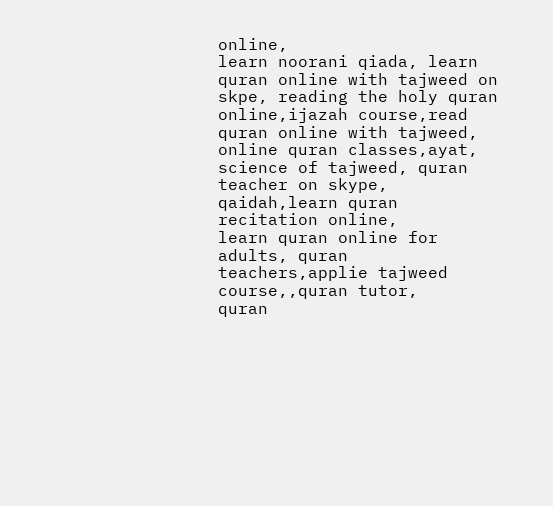online,
learn noorani qiada, learn quran online with tajweed on skpe, reading the holy quran
online,ijazah course,read quran online with tajweed, online quran classes,ayat,
science of tajweed, quran teacher on skype, qaidah,learn quran recitation online,
learn quran online for adults, quran teachers,applie tajweed course,,quran tutor,
quran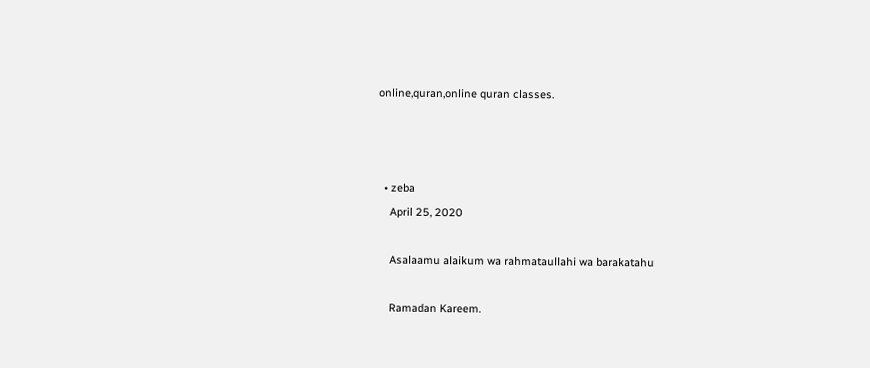online,quran,online quran classes.



  • zeba
    April 25, 2020

    Asalaamu alaikum wa rahmataullahi wa barakatahu

    Ramadan Kareem.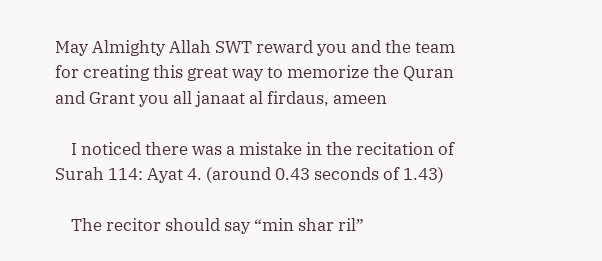May Almighty Allah SWT reward you and the team for creating this great way to memorize the Quran and Grant you all janaat al firdaus, ameen

    I noticed there was a mistake in the recitation of Surah 114: Ayat 4. (around 0.43 seconds of 1.43)

    The recitor should say “min shar ril”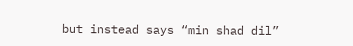but instead says “min shad dil”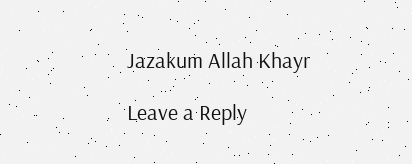Jazakum Allah Khayr

Leave a Reply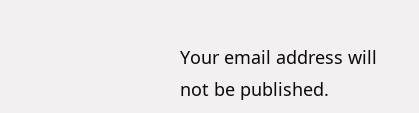Your email address will not be published.